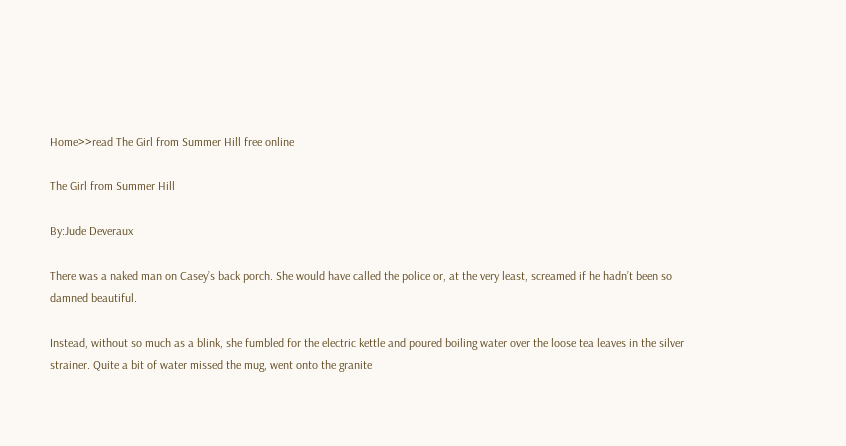Home>>read The Girl from Summer Hill free online

The Girl from Summer Hill

By:Jude Deveraux

There was a naked man on Casey’s back porch. She would have called the police or, at the very least, screamed if he hadn’t been so damned beautiful.

Instead, without so much as a blink, she fumbled for the electric kettle and poured boiling water over the loose tea leaves in the silver strainer. Quite a bit of water missed the mug, went onto the granite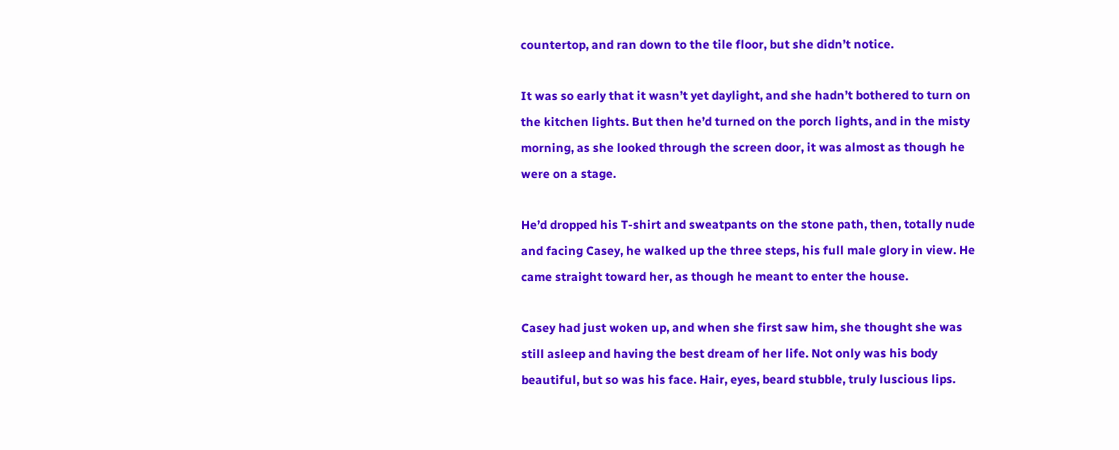countertop, and ran down to the tile floor, but she didn’t notice.

It was so early that it wasn’t yet daylight, and she hadn’t bothered to turn on the kitchen lights. But then he’d turned on the porch lights, and in the misty morning, as she looked through the screen door, it was almost as though he were on a stage.

He’d dropped his T-shirt and sweatpants on the stone path, then, totally nude and facing Casey, he walked up the three steps, his full male glory in view. He came straight toward her, as though he meant to enter the house.

Casey had just woken up, and when she first saw him, she thought she was still asleep and having the best dream of her life. Not only was his body beautiful, but so was his face. Hair, eyes, beard stubble, truly luscious lips.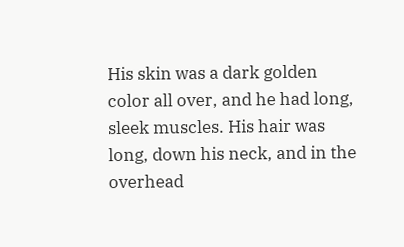His skin was a dark golden color all over, and he had long, sleek muscles. His hair was long, down his neck, and in the overhead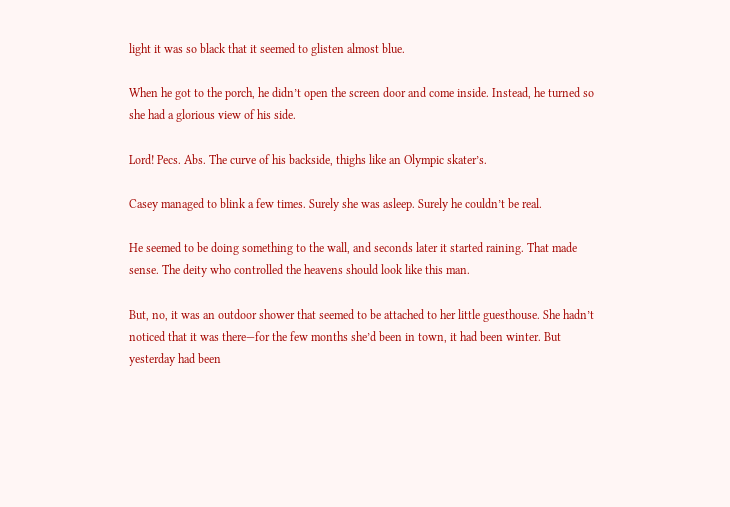light it was so black that it seemed to glisten almost blue.

When he got to the porch, he didn’t open the screen door and come inside. Instead, he turned so she had a glorious view of his side.

Lord! Pecs. Abs. The curve of his backside, thighs like an Olympic skater’s.

Casey managed to blink a few times. Surely she was asleep. Surely he couldn’t be real.

He seemed to be doing something to the wall, and seconds later it started raining. That made sense. The deity who controlled the heavens should look like this man.

But, no, it was an outdoor shower that seemed to be attached to her little guesthouse. She hadn’t noticed that it was there—for the few months she’d been in town, it had been winter. But yesterday had been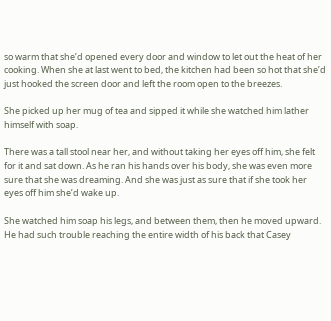so warm that she’d opened every door and window to let out the heat of her cooking. When she at last went to bed, the kitchen had been so hot that she’d just hooked the screen door and left the room open to the breezes.

She picked up her mug of tea and sipped it while she watched him lather himself with soap.

There was a tall stool near her, and without taking her eyes off him, she felt for it and sat down. As he ran his hands over his body, she was even more sure that she was dreaming. And she was just as sure that if she took her eyes off him she’d wake up.

She watched him soap his legs, and between them, then he moved upward. He had such trouble reaching the entire width of his back that Casey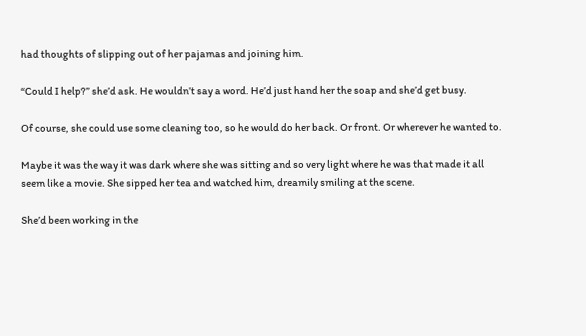had thoughts of slipping out of her pajamas and joining him.

“Could I help?” she’d ask. He wouldn’t say a word. He’d just hand her the soap and she’d get busy.

Of course, she could use some cleaning too, so he would do her back. Or front. Or wherever he wanted to.

Maybe it was the way it was dark where she was sitting and so very light where he was that made it all seem like a movie. She sipped her tea and watched him, dreamily smiling at the scene.

She’d been working in the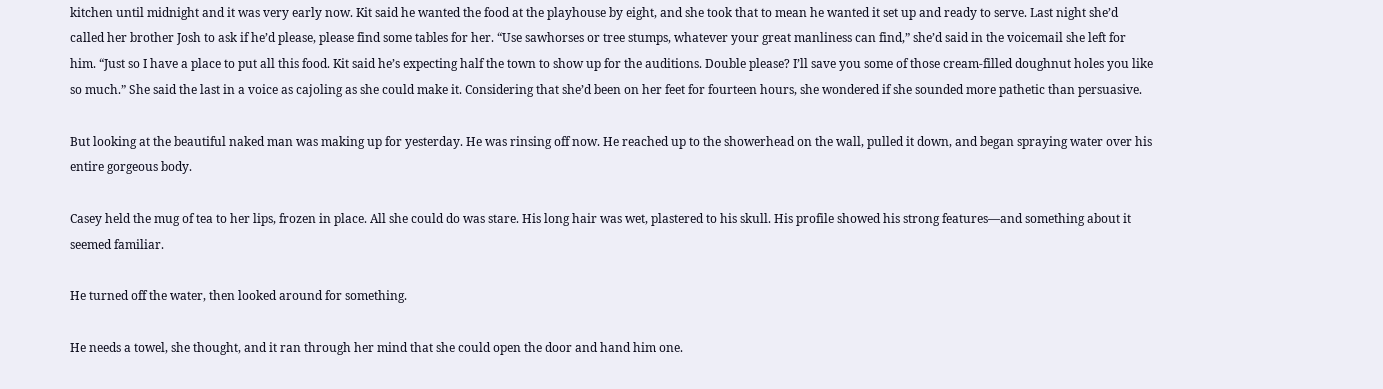kitchen until midnight and it was very early now. Kit said he wanted the food at the playhouse by eight, and she took that to mean he wanted it set up and ready to serve. Last night she’d called her brother Josh to ask if he’d please, please find some tables for her. “Use sawhorses or tree stumps, whatever your great manliness can find,” she’d said in the voicemail she left for him. “Just so I have a place to put all this food. Kit said he’s expecting half the town to show up for the auditions. Double please? I’ll save you some of those cream-filled doughnut holes you like so much.” She said the last in a voice as cajoling as she could make it. Considering that she’d been on her feet for fourteen hours, she wondered if she sounded more pathetic than persuasive.

But looking at the beautiful naked man was making up for yesterday. He was rinsing off now. He reached up to the showerhead on the wall, pulled it down, and began spraying water over his entire gorgeous body.

Casey held the mug of tea to her lips, frozen in place. All she could do was stare. His long hair was wet, plastered to his skull. His profile showed his strong features—and something about it seemed familiar.

He turned off the water, then looked around for something.

He needs a towel, she thought, and it ran through her mind that she could open the door and hand him one.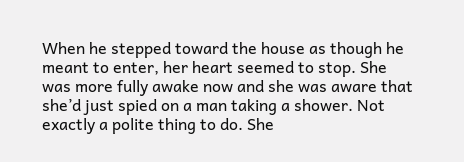When he stepped toward the house as though he meant to enter, her heart seemed to stop. She was more fully awake now and she was aware that she’d just spied on a man taking a shower. Not exactly a polite thing to do. She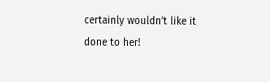certainly wouldn’t like it done to her!